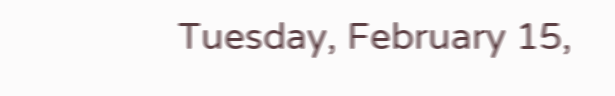Tuesday, February 15,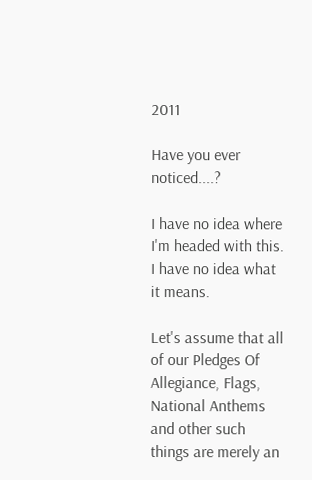2011

Have you ever noticed....?

I have no idea where I'm headed with this.
I have no idea what it means.

Let's assume that all of our Pledges Of Allegiance, Flags, National Anthems and other such things are merely an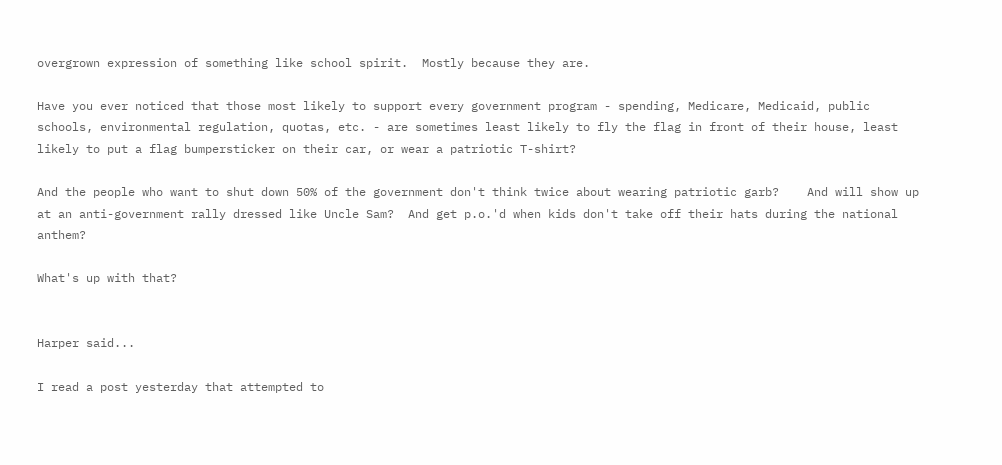overgrown expression of something like school spirit.  Mostly because they are.

Have you ever noticed that those most likely to support every government program - spending, Medicare, Medicaid, public schools, environmental regulation, quotas, etc. - are sometimes least likely to fly the flag in front of their house, least likely to put a flag bumpersticker on their car, or wear a patriotic T-shirt?

And the people who want to shut down 50% of the government don't think twice about wearing patriotic garb?    And will show up at an anti-government rally dressed like Uncle Sam?  And get p.o.'d when kids don't take off their hats during the national anthem?

What's up with that?


Harper said...

I read a post yesterday that attempted to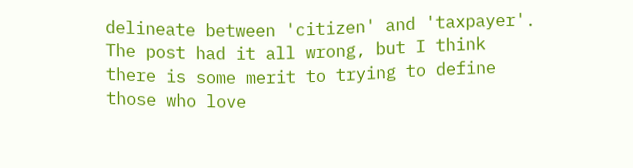delineate between 'citizen' and 'taxpayer'. The post had it all wrong, but I think there is some merit to trying to define those who love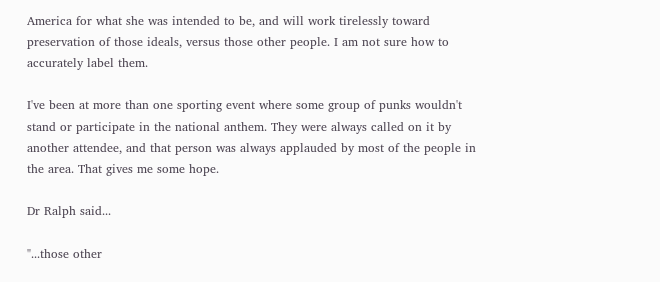America for what she was intended to be, and will work tirelessly toward preservation of those ideals, versus those other people. I am not sure how to accurately label them.

I've been at more than one sporting event where some group of punks wouldn't stand or participate in the national anthem. They were always called on it by another attendee, and that person was always applauded by most of the people in the area. That gives me some hope.

Dr Ralph said...

"...those other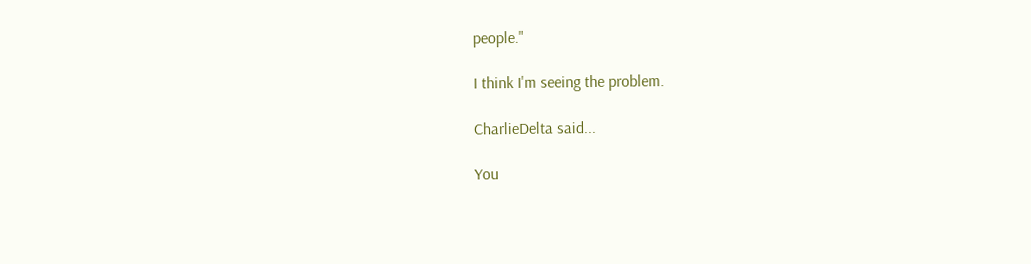people."

I think I'm seeing the problem.

CharlieDelta said...

You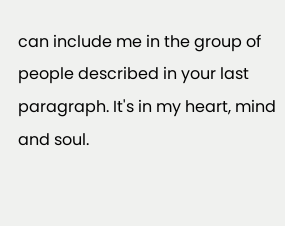can include me in the group of people described in your last paragraph. It's in my heart, mind and soul.